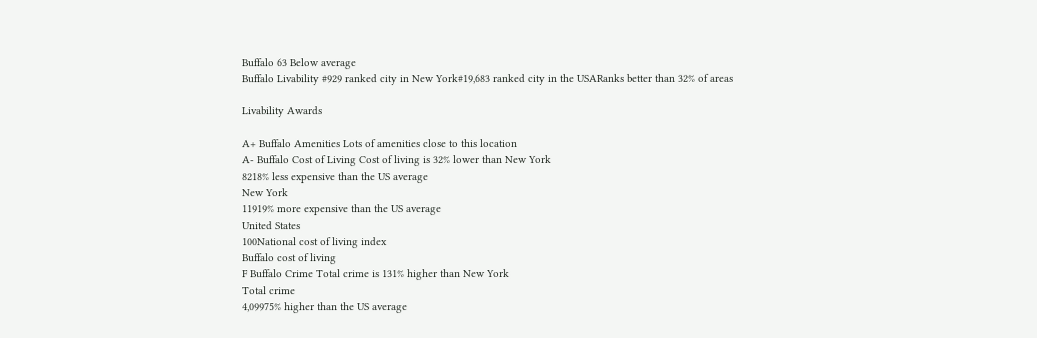Buffalo 63 Below average
Buffalo Livability #929 ranked city in New York#19,683 ranked city in the USARanks better than 32% of areas

Livability Awards

A+ Buffalo Amenities Lots of amenities close to this location
A- Buffalo Cost of Living Cost of living is 32% lower than New York
8218% less expensive than the US average
New York
11919% more expensive than the US average
United States
100National cost of living index
Buffalo cost of living
F Buffalo Crime Total crime is 131% higher than New York
Total crime
4,09975% higher than the US average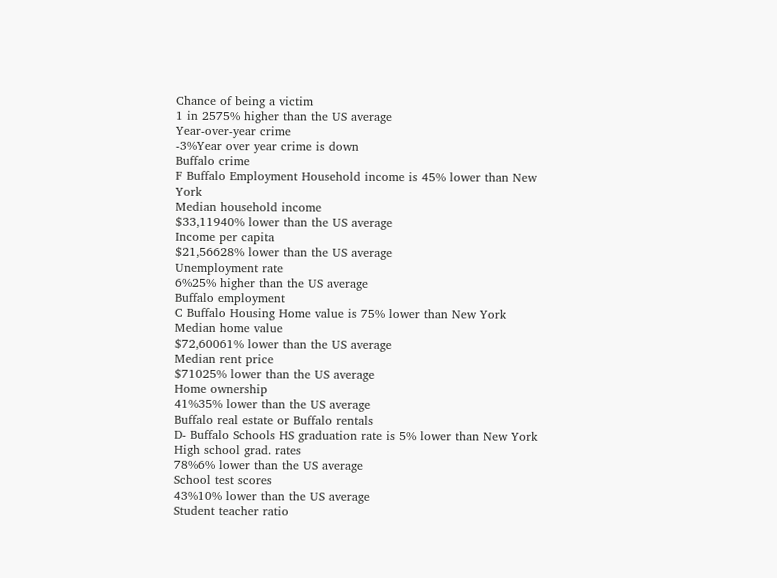Chance of being a victim
1 in 2575% higher than the US average
Year-over-year crime
-3%Year over year crime is down
Buffalo crime
F Buffalo Employment Household income is 45% lower than New York
Median household income
$33,11940% lower than the US average
Income per capita
$21,56628% lower than the US average
Unemployment rate
6%25% higher than the US average
Buffalo employment
C Buffalo Housing Home value is 75% lower than New York
Median home value
$72,60061% lower than the US average
Median rent price
$71025% lower than the US average
Home ownership
41%35% lower than the US average
Buffalo real estate or Buffalo rentals
D- Buffalo Schools HS graduation rate is 5% lower than New York
High school grad. rates
78%6% lower than the US average
School test scores
43%10% lower than the US average
Student teacher ratio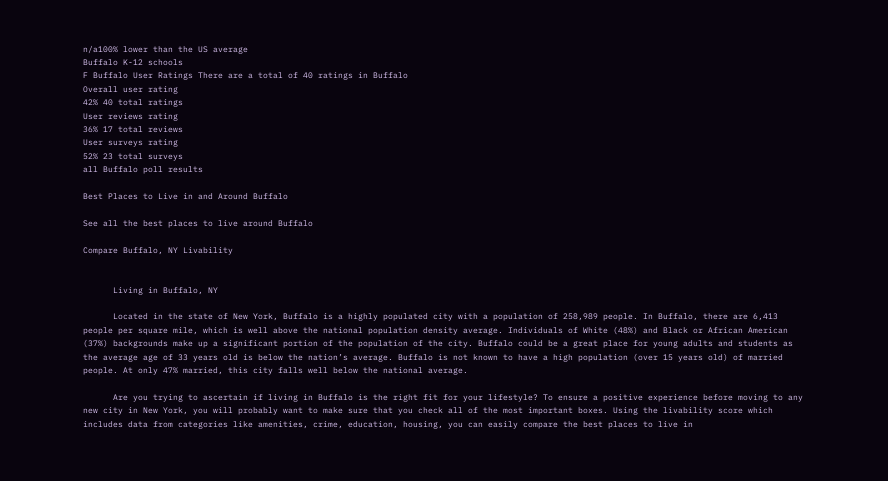n/a100% lower than the US average
Buffalo K-12 schools
F Buffalo User Ratings There are a total of 40 ratings in Buffalo
Overall user rating
42% 40 total ratings
User reviews rating
36% 17 total reviews
User surveys rating
52% 23 total surveys
all Buffalo poll results

Best Places to Live in and Around Buffalo

See all the best places to live around Buffalo

Compare Buffalo, NY Livability


      Living in Buffalo, NY

      Located in the state of New York, Buffalo is a highly populated city with a population of 258,989 people. In Buffalo, there are 6,413 people per square mile, which is well above the national population density average. Individuals of White (48%) and Black or African American (37%) backgrounds make up a significant portion of the population of the city. Buffalo could be a great place for young adults and students as the average age of 33 years old is below the nation’s average. Buffalo is not known to have a high population (over 15 years old) of married people. At only 47% married, this city falls well below the national average.

      Are you trying to ascertain if living in Buffalo is the right fit for your lifestyle? To ensure a positive experience before moving to any new city in New York, you will probably want to make sure that you check all of the most important boxes. Using the livability score which includes data from categories like amenities, crime, education, housing, you can easily compare the best places to live in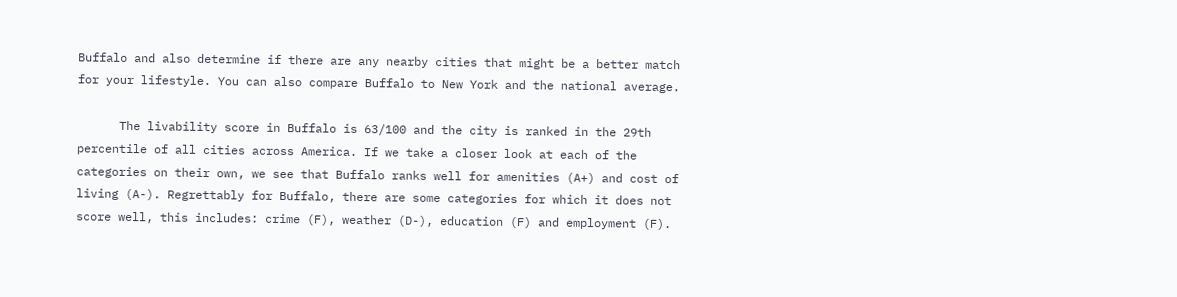Buffalo and also determine if there are any nearby cities that might be a better match for your lifestyle. You can also compare Buffalo to New York and the national average.

      The livability score in Buffalo is 63/100 and the city is ranked in the 29th percentile of all cities across America. If we take a closer look at each of the categories on their own, we see that Buffalo ranks well for amenities (A+) and cost of living (A-). Regrettably for Buffalo, there are some categories for which it does not score well, this includes: crime (F), weather (D-), education (F) and employment (F).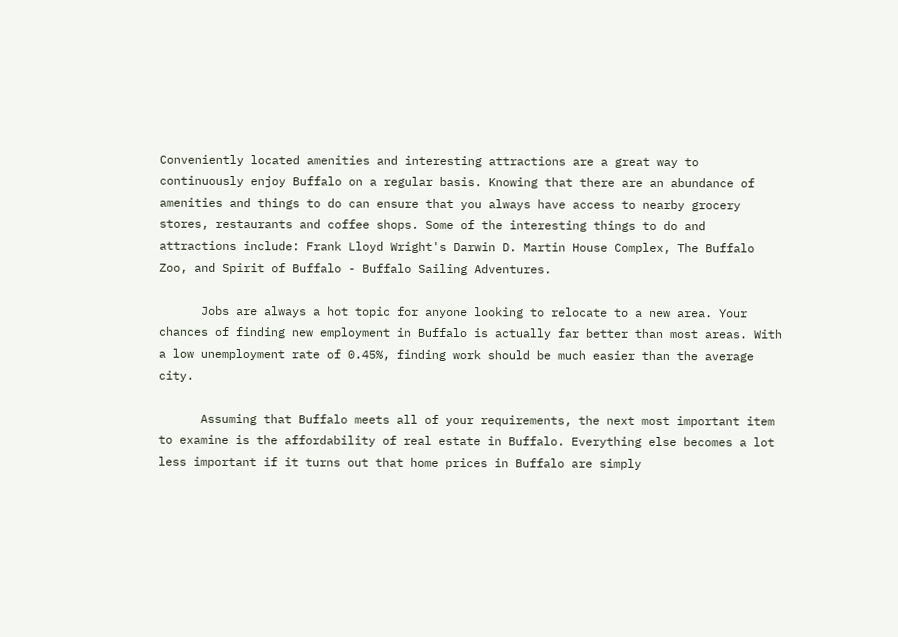Conveniently located amenities and interesting attractions are a great way to continuously enjoy Buffalo on a regular basis. Knowing that there are an abundance of amenities and things to do can ensure that you always have access to nearby grocery stores, restaurants and coffee shops. Some of the interesting things to do and attractions include: Frank Lloyd Wright's Darwin D. Martin House Complex, The Buffalo Zoo, and Spirit of Buffalo - Buffalo Sailing Adventures.

      Jobs are always a hot topic for anyone looking to relocate to a new area. Your chances of finding new employment in Buffalo is actually far better than most areas. With a low unemployment rate of 0.45%, finding work should be much easier than the average city.

      Assuming that Buffalo meets all of your requirements, the next most important item to examine is the affordability of real estate in Buffalo. Everything else becomes a lot less important if it turns out that home prices in Buffalo are simply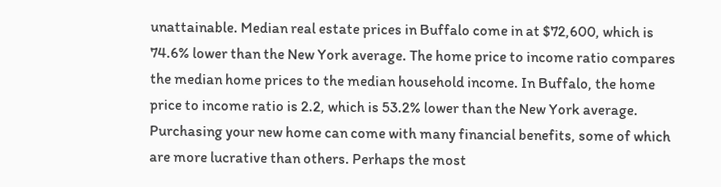unattainable. Median real estate prices in Buffalo come in at $72,600, which is 74.6% lower than the New York average. The home price to income ratio compares the median home prices to the median household income. In Buffalo, the home price to income ratio is 2.2, which is 53.2% lower than the New York average. Purchasing your new home can come with many financial benefits, some of which are more lucrative than others. Perhaps the most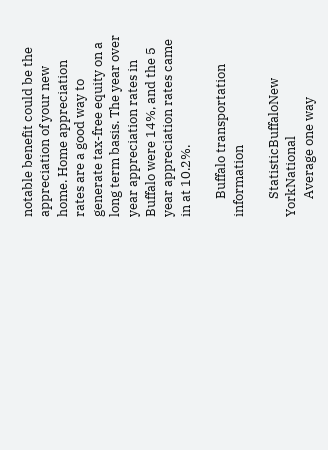notable benefit could be the appreciation of your new home. Home appreciation rates are a good way to generate tax-free equity on a long term basis. The year over year appreciation rates in Buffalo were 14%, and the 5 year appreciation rates came in at 10.2%.

      Buffalo transportation information

      StatisticBuffaloNew YorkNational
      Average one way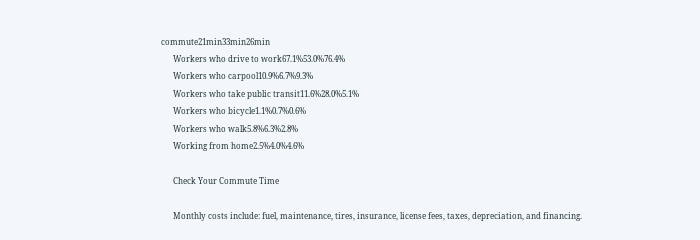commute21min33min26min
      Workers who drive to work67.1%53.0%76.4%
      Workers who carpool10.9%6.7%9.3%
      Workers who take public transit11.6%28.0%5.1%
      Workers who bicycle1.1%0.7%0.6%
      Workers who walk5.8%6.3%2.8%
      Working from home2.5%4.0%4.6%

      Check Your Commute Time

      Monthly costs include: fuel, maintenance, tires, insurance, license fees, taxes, depreciation, and financing.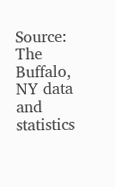Source: The Buffalo, NY data and statistics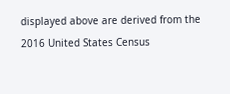displayed above are derived from the 2016 United States Census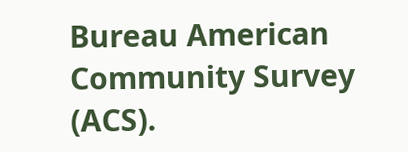Bureau American Community Survey (ACS).